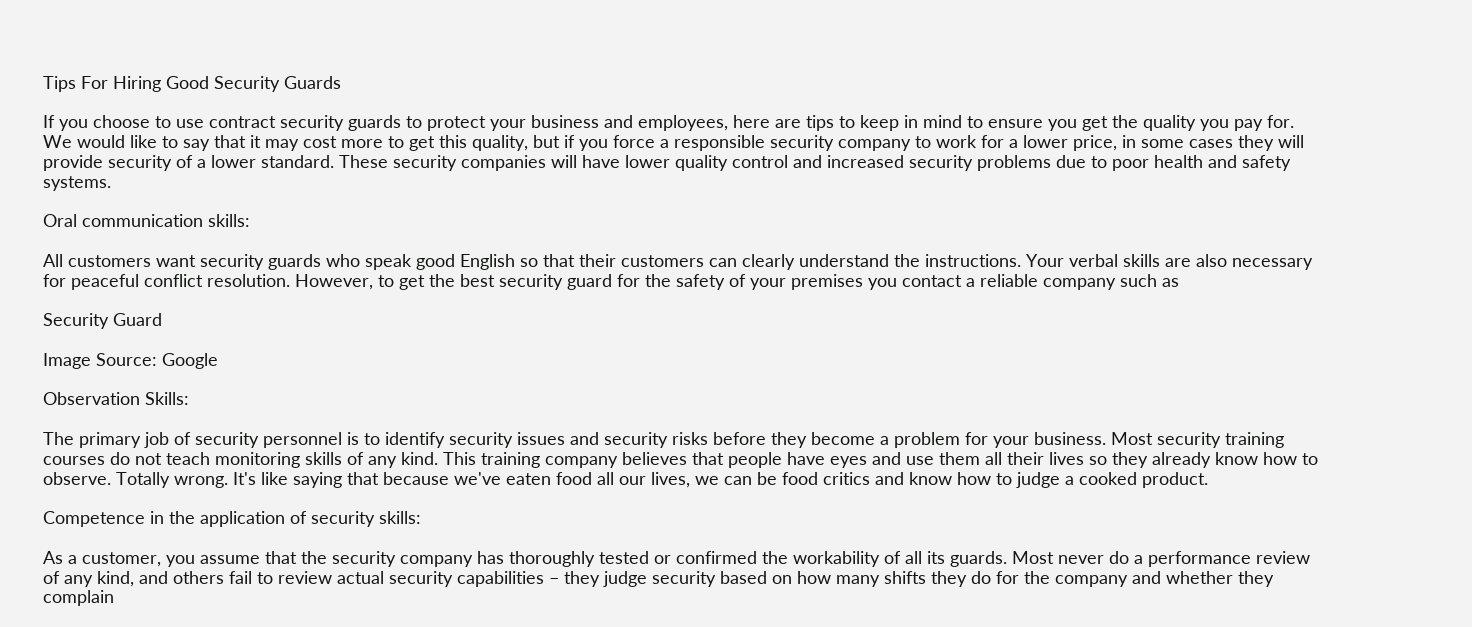Tips For Hiring Good Security Guards

If you choose to use contract security guards to protect your business and employees, here are tips to keep in mind to ensure you get the quality you pay for. We would like to say that it may cost more to get this quality, but if you force a responsible security company to work for a lower price, in some cases they will provide security of a lower standard. These security companies will have lower quality control and increased security problems due to poor health and safety systems.

Oral communication skills:

All customers want security guards who speak good English so that their customers can clearly understand the instructions. Your verbal skills are also necessary for peaceful conflict resolution. However, to get the best security guard for the safety of your premises you contact a reliable company such as

Security Guard

Image Source: Google

Observation Skills:

The primary job of security personnel is to identify security issues and security risks before they become a problem for your business. Most security training courses do not teach monitoring skills of any kind. This training company believes that people have eyes and use them all their lives so they already know how to observe. Totally wrong. It's like saying that because we've eaten food all our lives, we can be food critics and know how to judge a cooked product.

Competence in the application of security skills:

As a customer, you assume that the security company has thoroughly tested or confirmed the workability of all its guards. Most never do a performance review of any kind, and others fail to review actual security capabilities – they judge security based on how many shifts they do for the company and whether they complain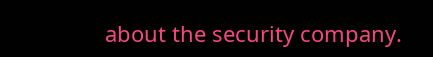about the security company.